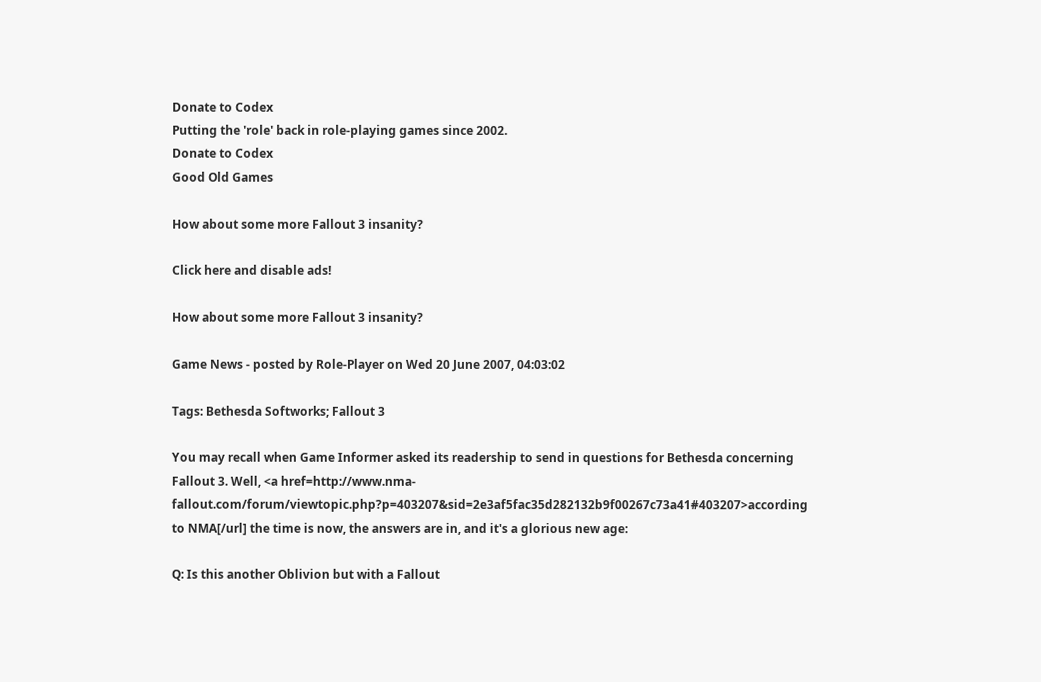Donate to Codex
Putting the 'role' back in role-playing games since 2002.
Donate to Codex
Good Old Games

How about some more Fallout 3 insanity?

Click here and disable ads!

How about some more Fallout 3 insanity?

Game News - posted by Role-Player on Wed 20 June 2007, 04:03:02

Tags: Bethesda Softworks; Fallout 3

You may recall when Game Informer asked its readership to send in questions for Bethesda concerning Fallout 3. Well, <a href=http://www.nma-fallout.com/forum/viewtopic.php?p=403207&sid=2e3af5fac35d282132b9f00267c73a41#403207>according to NMA[/url] the time is now, the answers are in, and it's a glorious new age:

Q: Is this another Oblivion but with a Fallout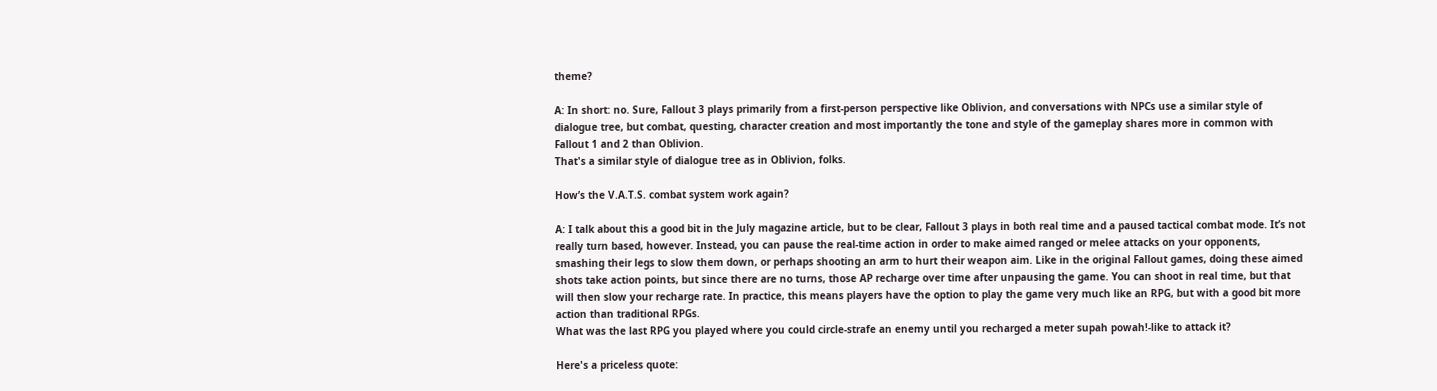theme?

A: In short: no. Sure, Fallout 3 plays primarily from a first-person perspective like Oblivion, and conversations with NPCs use a similar style of dialogue tree, but combat, questing, character creation and most importantly the tone and style of the gameplay shares more in common with Fallout 1 and 2 than Oblivion.
That's a similar style of dialogue tree as in Oblivion, folks.

How’s the V.A.T.S. combat system work again?

A: I talk about this a good bit in the July magazine article, but to be clear, Fallout 3 plays in both real time and a paused tactical combat mode. It’s not really turn based, however. Instead, you can pause the real-time action in order to make aimed ranged or melee attacks on your opponents, smashing their legs to slow them down, or perhaps shooting an arm to hurt their weapon aim. Like in the original Fallout games, doing these aimed shots take action points, but since there are no turns, those AP recharge over time after unpausing the game. You can shoot in real time, but that will then slow your recharge rate. In practice, this means players have the option to play the game very much like an RPG, but with a good bit more action than traditional RPGs.
What was the last RPG you played where you could circle-strafe an enemy until you recharged a meter supah powah!-like to attack it?

Here's a priceless quote: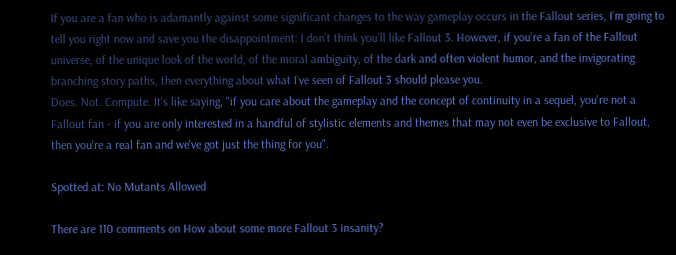If you are a fan who is adamantly against some significant changes to the way gameplay occurs in the Fallout series, I’m going to tell you right now and save you the disappointment: I don’t think you’ll like Fallout 3. However, if you’re a fan of the Fallout universe, of the unique look of the world, of the moral ambiguity, of the dark and often violent humor, and the invigorating branching story paths, then everything about what I’ve seen of Fallout 3 should please you.
Does. Not. Compute. It's like saying, "if you care about the gameplay and the concept of continuity in a sequel, you're not a Fallout fan - if you are only interested in a handful of stylistic elements and themes that may not even be exclusive to Fallout, then you're a real fan and we've got just the thing for you".

Spotted at: No Mutants Allowed

There are 110 comments on How about some more Fallout 3 insanity?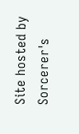Site hosted by Sorcerer's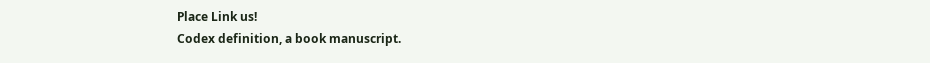Place Link us!
Codex definition, a book manuscript.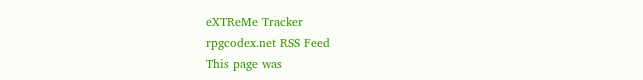eXTReMe Tracker
rpgcodex.net RSS Feed
This page was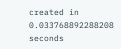created in 0.033768892288208 seconds